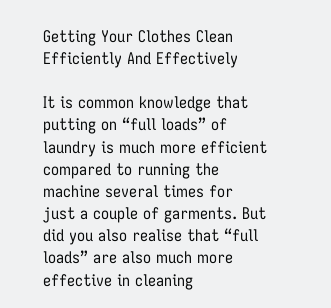Getting Your Clothes Clean Efficiently And Effectively

It is common knowledge that putting on “full loads” of laundry is much more efficient compared to running the machine several times for just a couple of garments. But did you also realise that “full loads” are also much more effective in cleaning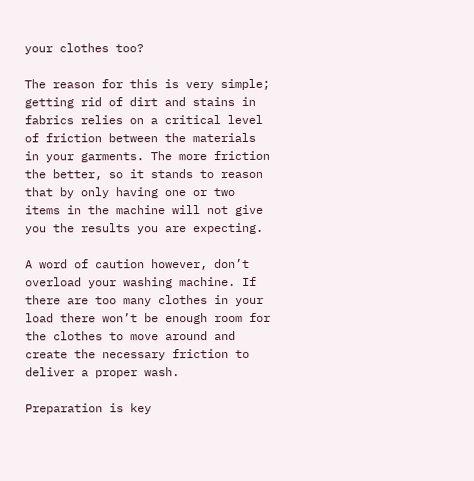your clothes too?

The reason for this is very simple; getting rid of dirt and stains in fabrics relies on a critical level of friction between the materials in your garments. The more friction the better, so it stands to reason that by only having one or two items in the machine will not give you the results you are expecting.

A word of caution however, don’t overload your washing machine. If there are too many clothes in your load there won’t be enough room for the clothes to move around and create the necessary friction to deliver a proper wash.

Preparation is key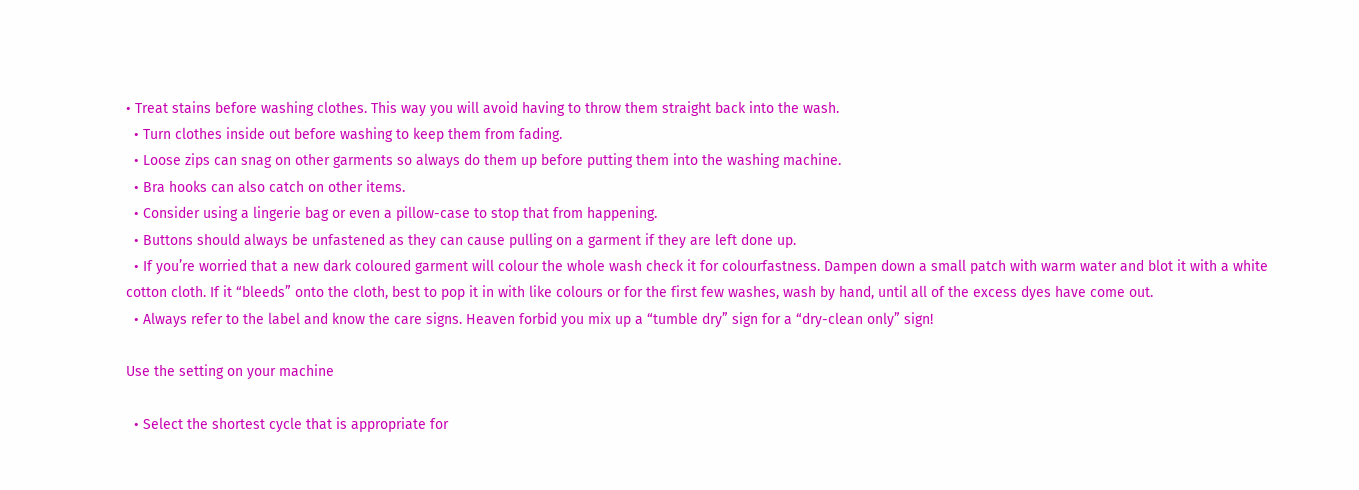• Treat stains before washing clothes. This way you will avoid having to throw them straight back into the wash.
  • Turn clothes inside out before washing to keep them from fading.
  • Loose zips can snag on other garments so always do them up before putting them into the washing machine.
  • Bra hooks can also catch on other items.
  • Consider using a lingerie bag or even a pillow-case to stop that from happening.
  • Buttons should always be unfastened as they can cause pulling on a garment if they are left done up.
  • If you’re worried that a new dark coloured garment will colour the whole wash check it for colourfastness. Dampen down a small patch with warm water and blot it with a white cotton cloth. If it “bleeds” onto the cloth, best to pop it in with like colours or for the first few washes, wash by hand, until all of the excess dyes have come out.
  • Always refer to the label and know the care signs. Heaven forbid you mix up a “tumble dry” sign for a “dry-clean only” sign!

Use the setting on your machine

  • Select the shortest cycle that is appropriate for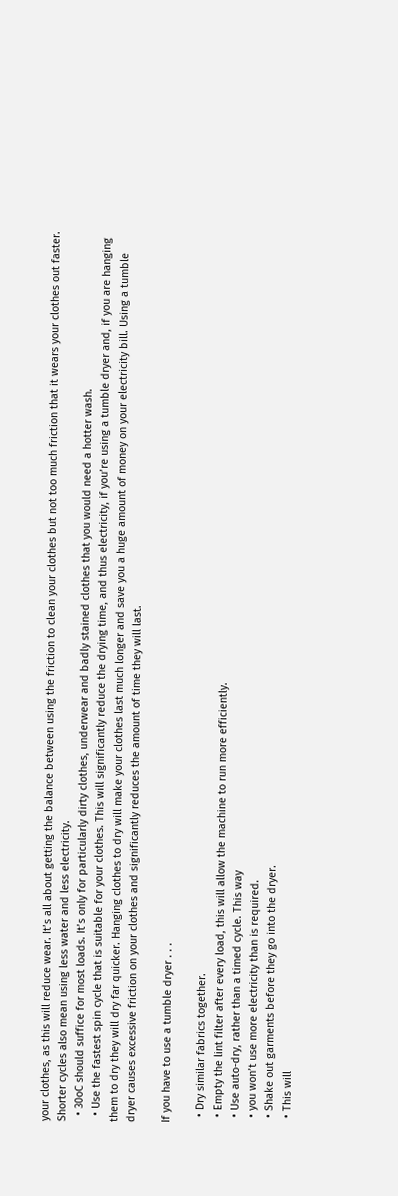your clothes, as this will reduce wear. It’s all about getting the balance between using the friction to clean your clothes but not too much friction that it wears your clothes out faster. Shorter cycles also mean using less water and less electricity.
  • 30oC should suffice for most loads. It’s only for particularly dirty clothes, underwear and badly stained clothes that you would need a hotter wash.
  • Use the fastest spin cycle that is suitable for your clothes. This will significantly reduce the drying time, and thus electricity, if you’re using a tumble dryer and, if you are hanging them to dry they will dry far quicker. Hanging clothes to dry will make your clothes last much longer and save you a huge amount of money on your electricity bill. Using a tumble dryer causes excessive friction on your clothes and significantly reduces the amount of time they will last.

If you have to use a tumble dryer . . .

  • Dry similar fabrics together.
  • Empty the lint filter after every load, this will allow the machine to run more efficiently.
  • Use auto-dry, rather than a timed cycle. This way
  • you won’t use more electricity than is required.
  • Shake out garments before they go into the dryer.
  • This will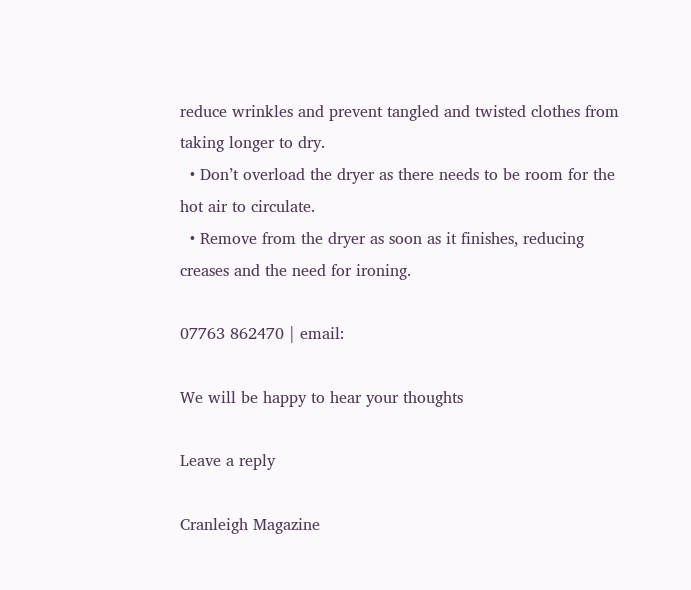reduce wrinkles and prevent tangled and twisted clothes from taking longer to dry.
  • Don’t overload the dryer as there needs to be room for the hot air to circulate.
  • Remove from the dryer as soon as it finishes, reducing creases and the need for ironing.

07763 862470 | email:

We will be happy to hear your thoughts

Leave a reply

Cranleigh Magazine